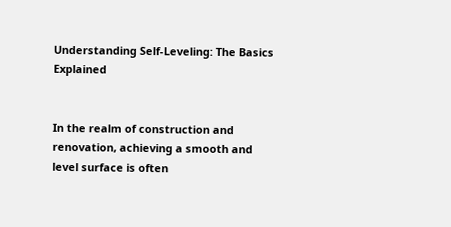Understanding Self-Leveling: The Basics Explained


In the realm of construction and renovation, achieving a smooth and level surface is often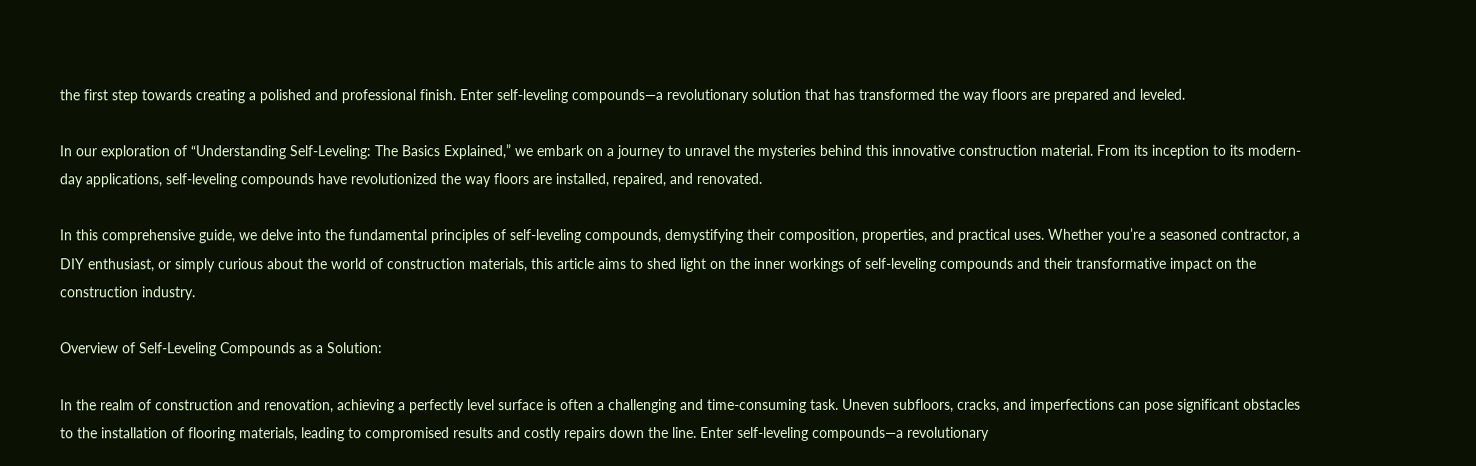the first step towards creating a polished and professional finish. Enter self-leveling compounds—a revolutionary solution that has transformed the way floors are prepared and leveled.

In our exploration of “Understanding Self-Leveling: The Basics Explained,” we embark on a journey to unravel the mysteries behind this innovative construction material. From its inception to its modern-day applications, self-leveling compounds have revolutionized the way floors are installed, repaired, and renovated.

In this comprehensive guide, we delve into the fundamental principles of self-leveling compounds, demystifying their composition, properties, and practical uses. Whether you’re a seasoned contractor, a DIY enthusiast, or simply curious about the world of construction materials, this article aims to shed light on the inner workings of self-leveling compounds and their transformative impact on the construction industry.

Overview of Self-Leveling Compounds as a Solution:

In the realm of construction and renovation, achieving a perfectly level surface is often a challenging and time-consuming task. Uneven subfloors, cracks, and imperfections can pose significant obstacles to the installation of flooring materials, leading to compromised results and costly repairs down the line. Enter self-leveling compounds—a revolutionary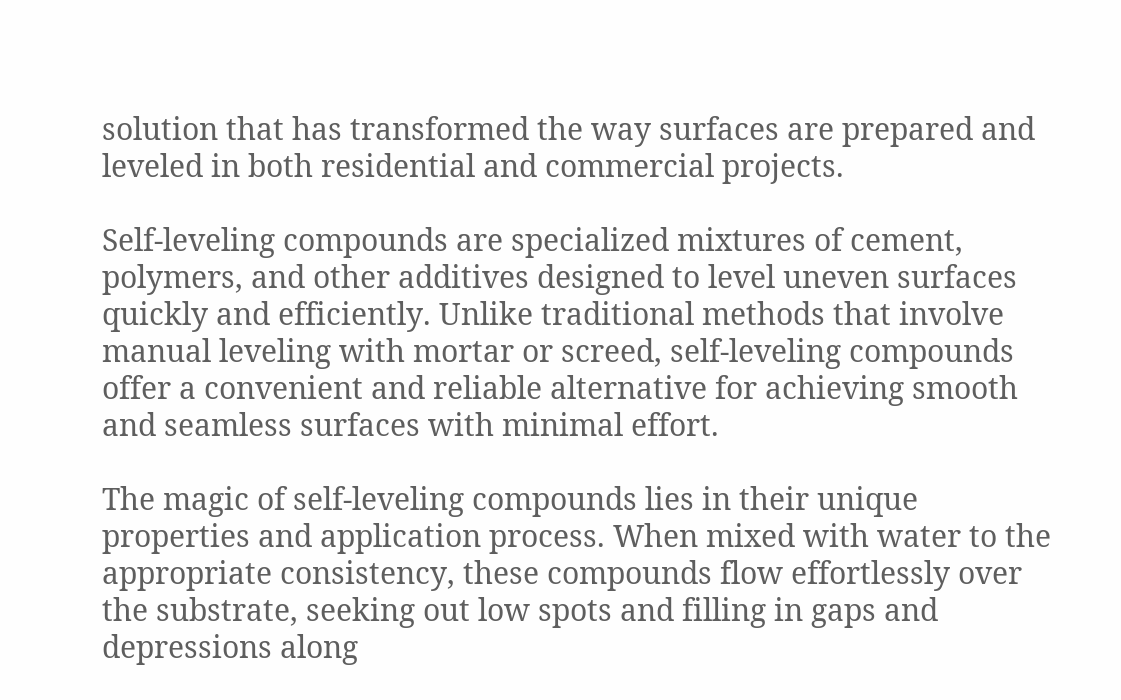solution that has transformed the way surfaces are prepared and leveled in both residential and commercial projects.

Self-leveling compounds are specialized mixtures of cement, polymers, and other additives designed to level uneven surfaces quickly and efficiently. Unlike traditional methods that involve manual leveling with mortar or screed, self-leveling compounds offer a convenient and reliable alternative for achieving smooth and seamless surfaces with minimal effort.

The magic of self-leveling compounds lies in their unique properties and application process. When mixed with water to the appropriate consistency, these compounds flow effortlessly over the substrate, seeking out low spots and filling in gaps and depressions along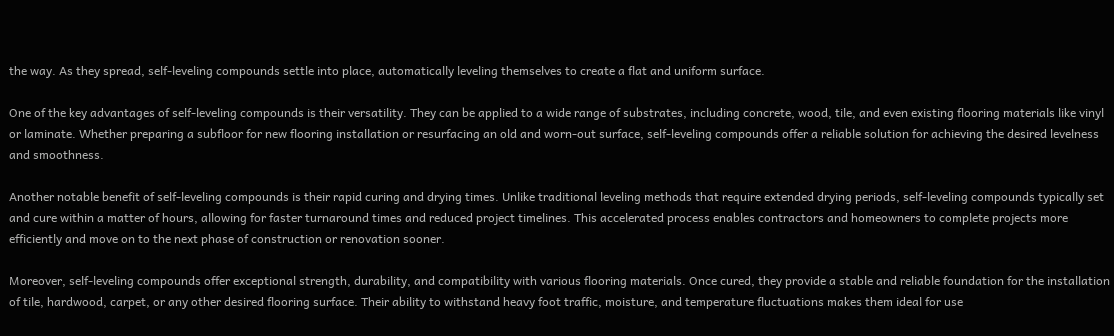the way. As they spread, self-leveling compounds settle into place, automatically leveling themselves to create a flat and uniform surface.

One of the key advantages of self-leveling compounds is their versatility. They can be applied to a wide range of substrates, including concrete, wood, tile, and even existing flooring materials like vinyl or laminate. Whether preparing a subfloor for new flooring installation or resurfacing an old and worn-out surface, self-leveling compounds offer a reliable solution for achieving the desired levelness and smoothness.

Another notable benefit of self-leveling compounds is their rapid curing and drying times. Unlike traditional leveling methods that require extended drying periods, self-leveling compounds typically set and cure within a matter of hours, allowing for faster turnaround times and reduced project timelines. This accelerated process enables contractors and homeowners to complete projects more efficiently and move on to the next phase of construction or renovation sooner.

Moreover, self-leveling compounds offer exceptional strength, durability, and compatibility with various flooring materials. Once cured, they provide a stable and reliable foundation for the installation of tile, hardwood, carpet, or any other desired flooring surface. Their ability to withstand heavy foot traffic, moisture, and temperature fluctuations makes them ideal for use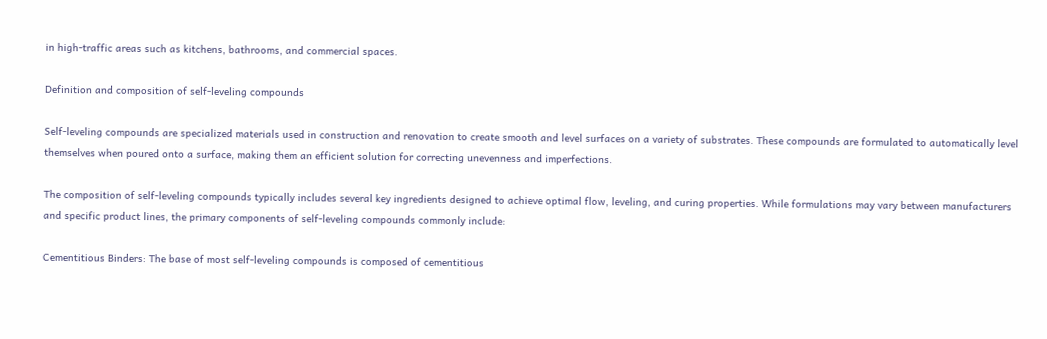in high-traffic areas such as kitchens, bathrooms, and commercial spaces.

Definition and composition of self-leveling compounds

Self-leveling compounds are specialized materials used in construction and renovation to create smooth and level surfaces on a variety of substrates. These compounds are formulated to automatically level themselves when poured onto a surface, making them an efficient solution for correcting unevenness and imperfections.

The composition of self-leveling compounds typically includes several key ingredients designed to achieve optimal flow, leveling, and curing properties. While formulations may vary between manufacturers and specific product lines, the primary components of self-leveling compounds commonly include:

Cementitious Binders: The base of most self-leveling compounds is composed of cementitious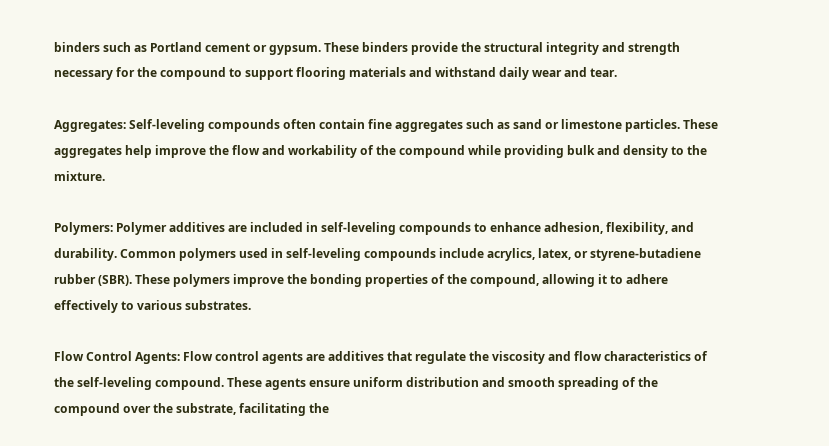binders such as Portland cement or gypsum. These binders provide the structural integrity and strength necessary for the compound to support flooring materials and withstand daily wear and tear.

Aggregates: Self-leveling compounds often contain fine aggregates such as sand or limestone particles. These aggregates help improve the flow and workability of the compound while providing bulk and density to the mixture.

Polymers: Polymer additives are included in self-leveling compounds to enhance adhesion, flexibility, and durability. Common polymers used in self-leveling compounds include acrylics, latex, or styrene-butadiene rubber (SBR). These polymers improve the bonding properties of the compound, allowing it to adhere effectively to various substrates.

Flow Control Agents: Flow control agents are additives that regulate the viscosity and flow characteristics of the self-leveling compound. These agents ensure uniform distribution and smooth spreading of the compound over the substrate, facilitating the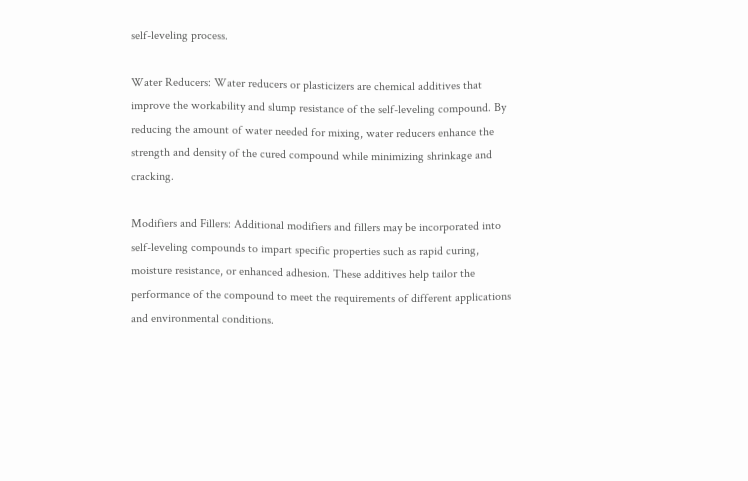self-leveling process.

Water Reducers: Water reducers or plasticizers are chemical additives that improve the workability and slump resistance of the self-leveling compound. By reducing the amount of water needed for mixing, water reducers enhance the strength and density of the cured compound while minimizing shrinkage and cracking.

Modifiers and Fillers: Additional modifiers and fillers may be incorporated into self-leveling compounds to impart specific properties such as rapid curing, moisture resistance, or enhanced adhesion. These additives help tailor the performance of the compound to meet the requirements of different applications and environmental conditions.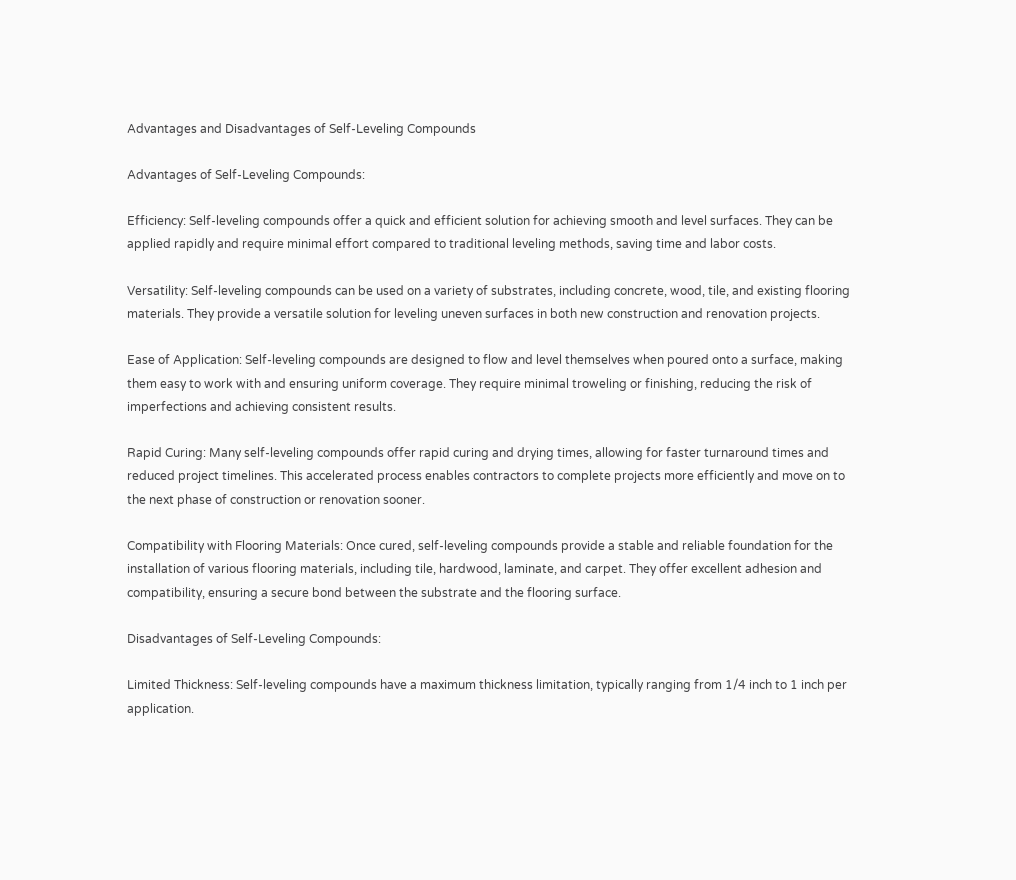Advantages and Disadvantages of Self-Leveling Compounds

Advantages of Self-Leveling Compounds:

Efficiency: Self-leveling compounds offer a quick and efficient solution for achieving smooth and level surfaces. They can be applied rapidly and require minimal effort compared to traditional leveling methods, saving time and labor costs.

Versatility: Self-leveling compounds can be used on a variety of substrates, including concrete, wood, tile, and existing flooring materials. They provide a versatile solution for leveling uneven surfaces in both new construction and renovation projects.

Ease of Application: Self-leveling compounds are designed to flow and level themselves when poured onto a surface, making them easy to work with and ensuring uniform coverage. They require minimal troweling or finishing, reducing the risk of imperfections and achieving consistent results.

Rapid Curing: Many self-leveling compounds offer rapid curing and drying times, allowing for faster turnaround times and reduced project timelines. This accelerated process enables contractors to complete projects more efficiently and move on to the next phase of construction or renovation sooner.

Compatibility with Flooring Materials: Once cured, self-leveling compounds provide a stable and reliable foundation for the installation of various flooring materials, including tile, hardwood, laminate, and carpet. They offer excellent adhesion and compatibility, ensuring a secure bond between the substrate and the flooring surface.

Disadvantages of Self-Leveling Compounds:

Limited Thickness: Self-leveling compounds have a maximum thickness limitation, typically ranging from 1/4 inch to 1 inch per application.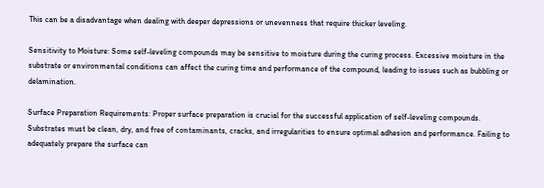This can be a disadvantage when dealing with deeper depressions or unevenness that require thicker leveling.

Sensitivity to Moisture: Some self-leveling compounds may be sensitive to moisture during the curing process. Excessive moisture in the substrate or environmental conditions can affect the curing time and performance of the compound, leading to issues such as bubbling or delamination.

Surface Preparation Requirements: Proper surface preparation is crucial for the successful application of self-leveling compounds. Substrates must be clean, dry, and free of contaminants, cracks, and irregularities to ensure optimal adhesion and performance. Failing to adequately prepare the surface can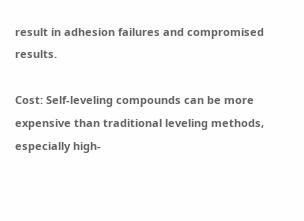result in adhesion failures and compromised results.

Cost: Self-leveling compounds can be more expensive than traditional leveling methods, especially high-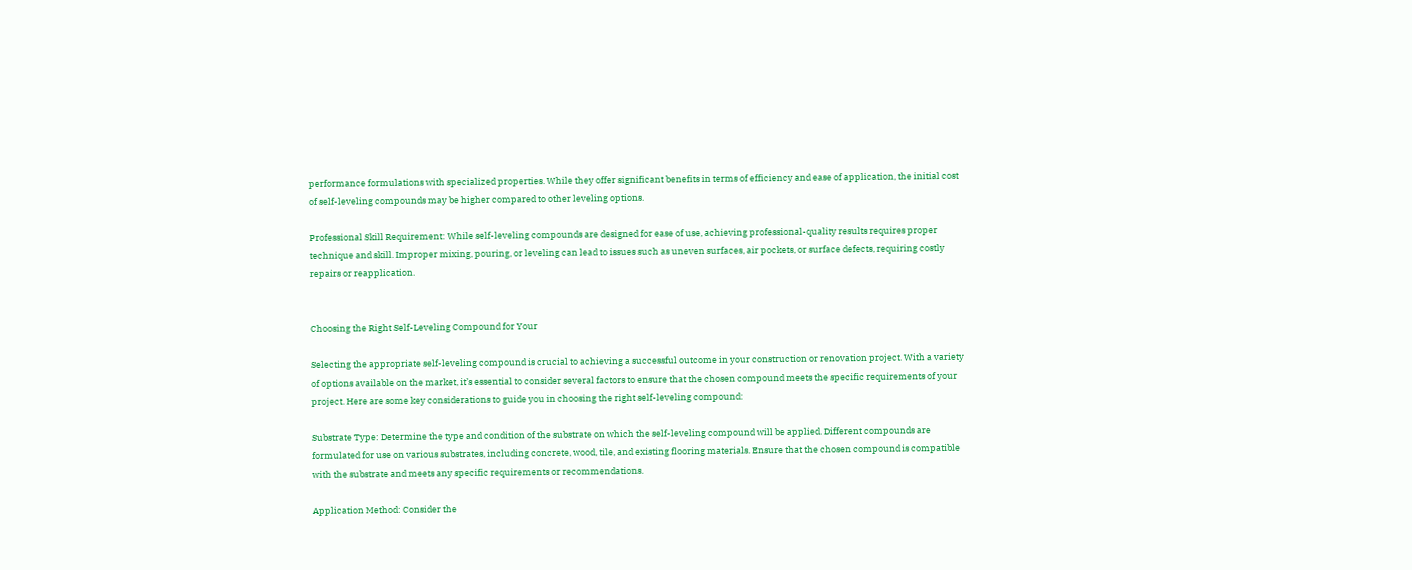performance formulations with specialized properties. While they offer significant benefits in terms of efficiency and ease of application, the initial cost of self-leveling compounds may be higher compared to other leveling options.

Professional Skill Requirement: While self-leveling compounds are designed for ease of use, achieving professional-quality results requires proper technique and skill. Improper mixing, pouring, or leveling can lead to issues such as uneven surfaces, air pockets, or surface defects, requiring costly repairs or reapplication.


Choosing the Right Self-Leveling Compound for Your

Selecting the appropriate self-leveling compound is crucial to achieving a successful outcome in your construction or renovation project. With a variety of options available on the market, it’s essential to consider several factors to ensure that the chosen compound meets the specific requirements of your project. Here are some key considerations to guide you in choosing the right self-leveling compound:

Substrate Type: Determine the type and condition of the substrate on which the self-leveling compound will be applied. Different compounds are formulated for use on various substrates, including concrete, wood, tile, and existing flooring materials. Ensure that the chosen compound is compatible with the substrate and meets any specific requirements or recommendations.

Application Method: Consider the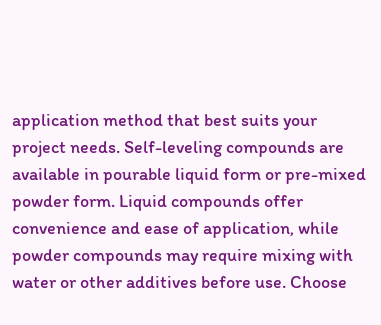application method that best suits your project needs. Self-leveling compounds are available in pourable liquid form or pre-mixed powder form. Liquid compounds offer convenience and ease of application, while powder compounds may require mixing with water or other additives before use. Choose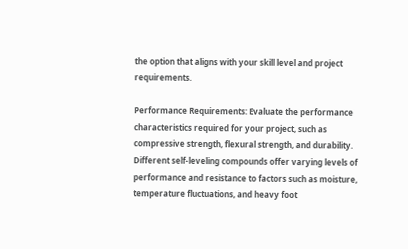the option that aligns with your skill level and project requirements.

Performance Requirements: Evaluate the performance characteristics required for your project, such as compressive strength, flexural strength, and durability. Different self-leveling compounds offer varying levels of performance and resistance to factors such as moisture, temperature fluctuations, and heavy foot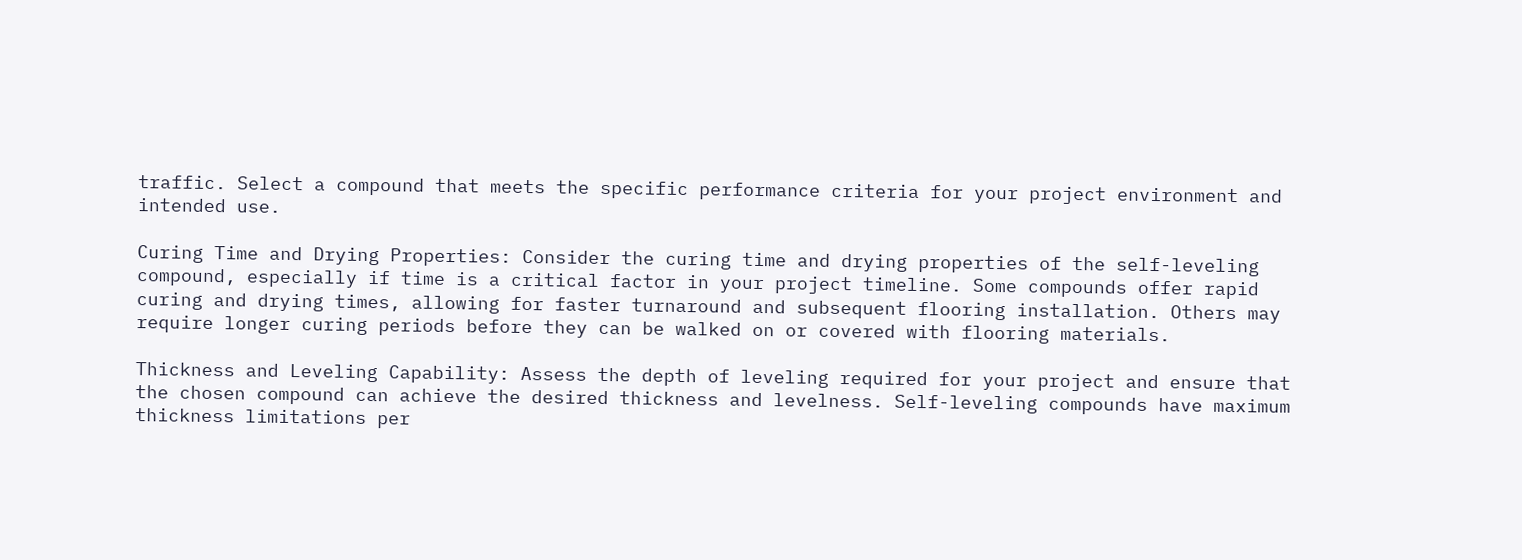traffic. Select a compound that meets the specific performance criteria for your project environment and intended use.

Curing Time and Drying Properties: Consider the curing time and drying properties of the self-leveling compound, especially if time is a critical factor in your project timeline. Some compounds offer rapid curing and drying times, allowing for faster turnaround and subsequent flooring installation. Others may require longer curing periods before they can be walked on or covered with flooring materials.

Thickness and Leveling Capability: Assess the depth of leveling required for your project and ensure that the chosen compound can achieve the desired thickness and levelness. Self-leveling compounds have maximum thickness limitations per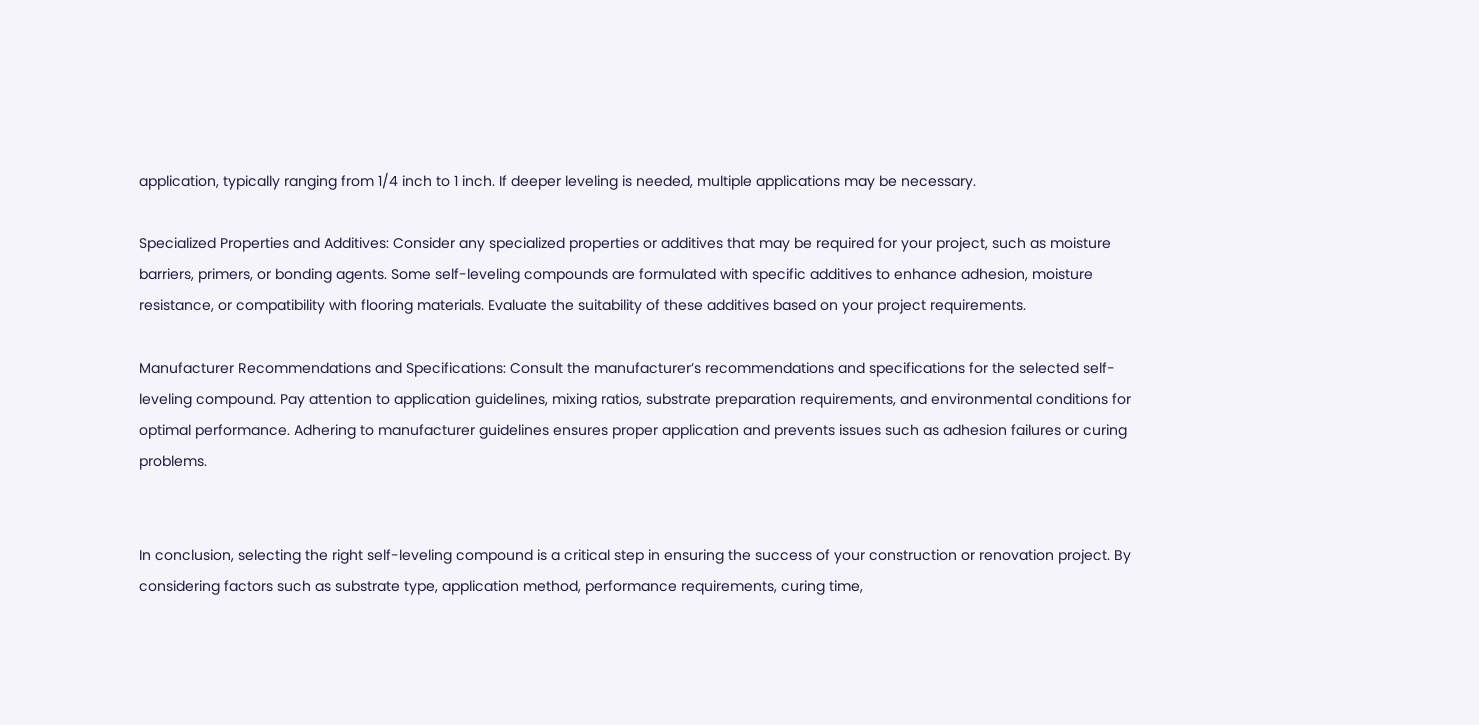application, typically ranging from 1/4 inch to 1 inch. If deeper leveling is needed, multiple applications may be necessary.

Specialized Properties and Additives: Consider any specialized properties or additives that may be required for your project, such as moisture barriers, primers, or bonding agents. Some self-leveling compounds are formulated with specific additives to enhance adhesion, moisture resistance, or compatibility with flooring materials. Evaluate the suitability of these additives based on your project requirements.

Manufacturer Recommendations and Specifications: Consult the manufacturer’s recommendations and specifications for the selected self-leveling compound. Pay attention to application guidelines, mixing ratios, substrate preparation requirements, and environmental conditions for optimal performance. Adhering to manufacturer guidelines ensures proper application and prevents issues such as adhesion failures or curing problems.


In conclusion, selecting the right self-leveling compound is a critical step in ensuring the success of your construction or renovation project. By considering factors such as substrate type, application method, performance requirements, curing time,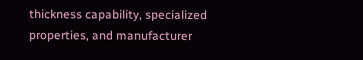thickness capability, specialized properties, and manufacturer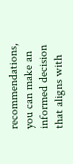recommendations, you can make an informed decision that aligns with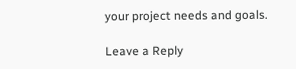your project needs and goals.

Leave a Reply